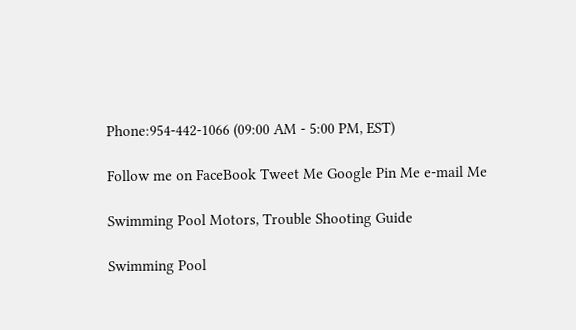Phone:954-442-1066 (09:00 AM - 5:00 PM, EST)

Follow me on FaceBook Tweet Me Google Pin Me e-mail Me

Swimming Pool Motors, Trouble Shooting Guide

Swimming Pool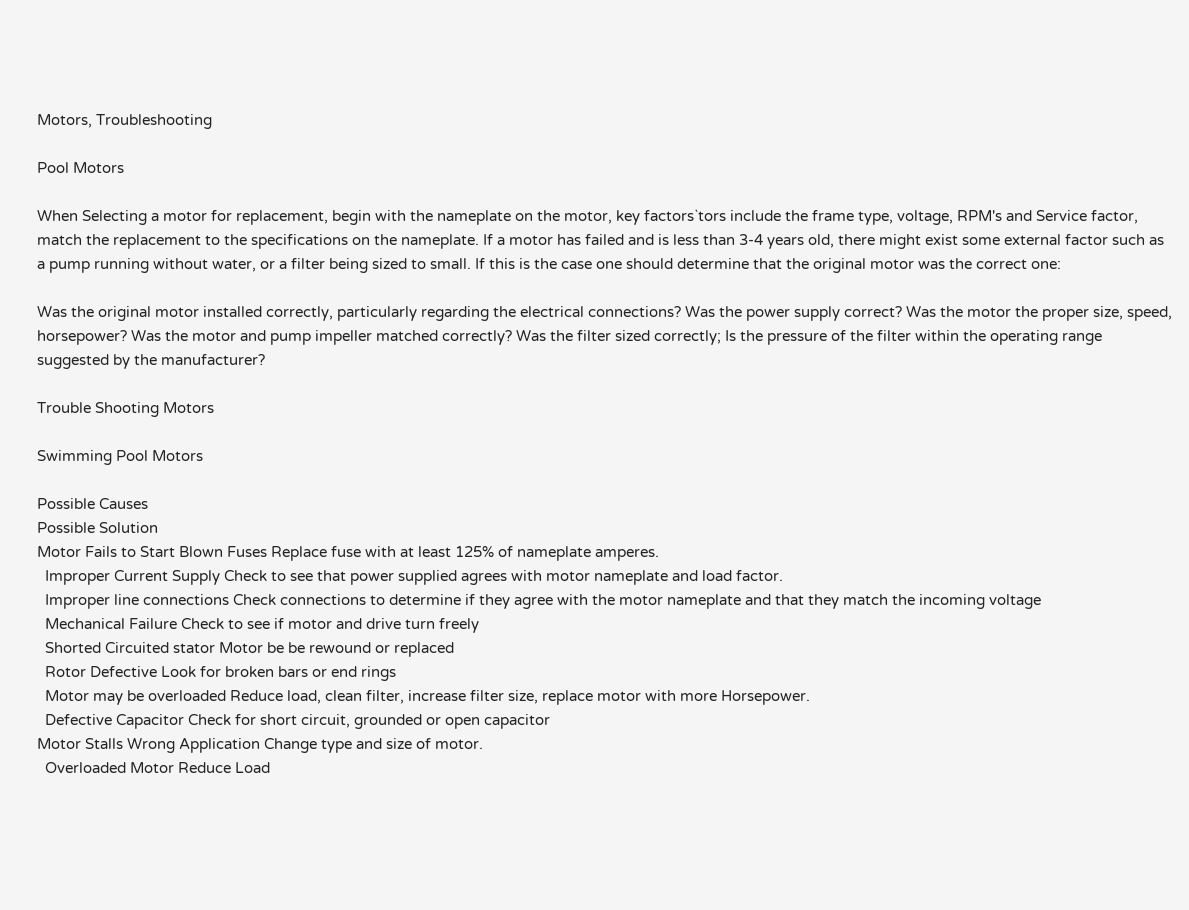Motors, Troubleshooting

Pool Motors

When Selecting a motor for replacement, begin with the nameplate on the motor, key factors`tors include the frame type, voltage, RPM's and Service factor, match the replacement to the specifications on the nameplate. If a motor has failed and is less than 3-4 years old, there might exist some external factor such as a pump running without water, or a filter being sized to small. If this is the case one should determine that the original motor was the correct one:

Was the original motor installed correctly, particularly regarding the electrical connections? Was the power supply correct? Was the motor the proper size, speed, horsepower? Was the motor and pump impeller matched correctly? Was the filter sized correctly; Is the pressure of the filter within the operating range suggested by the manufacturer?

Trouble Shooting Motors

Swimming Pool Motors

Possible Causes
Possible Solution
Motor Fails to Start Blown Fuses Replace fuse with at least 125% of nameplate amperes.
  Improper Current Supply Check to see that power supplied agrees with motor nameplate and load factor.
  Improper line connections Check connections to determine if they agree with the motor nameplate and that they match the incoming voltage
  Mechanical Failure Check to see if motor and drive turn freely
  Shorted Circuited stator Motor be be rewound or replaced
  Rotor Defective Look for broken bars or end rings
  Motor may be overloaded Reduce load, clean filter, increase filter size, replace motor with more Horsepower.
  Defective Capacitor Check for short circuit, grounded or open capacitor
Motor Stalls Wrong Application Change type and size of motor.
  Overloaded Motor Reduce Load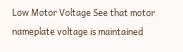Low Motor Voltage See that motor nameplate voltage is maintained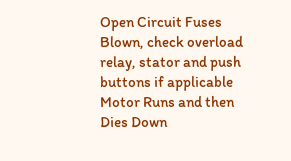Open Circuit Fuses Blown, check overload relay, stator and push buttons if applicable
Motor Runs and then Dies Down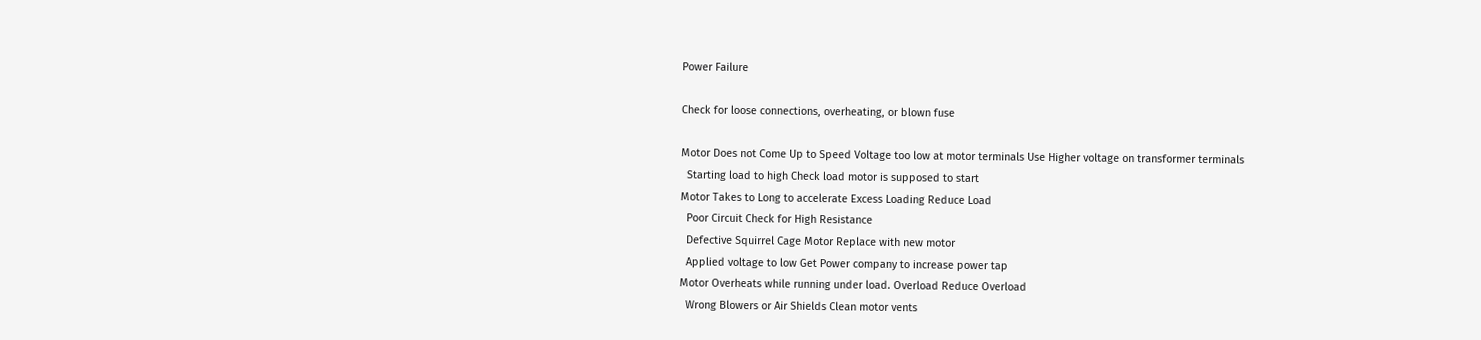Power Failure

Check for loose connections, overheating, or blown fuse

Motor Does not Come Up to Speed Voltage too low at motor terminals Use Higher voltage on transformer terminals
  Starting load to high Check load motor is supposed to start
Motor Takes to Long to accelerate Excess Loading Reduce Load
  Poor Circuit Check for High Resistance
  Defective Squirrel Cage Motor Replace with new motor
  Applied voltage to low Get Power company to increase power tap
Motor Overheats while running under load. Overload Reduce Overload
  Wrong Blowers or Air Shields Clean motor vents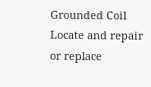Grounded Coil Locate and repair or replace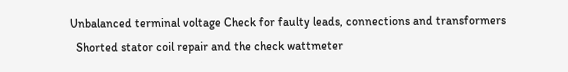Unbalanced terminal voltage Check for faulty leads, connections and transformers
  Shorted stator coil repair and the check wattmeter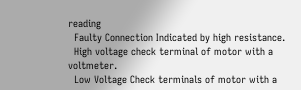reading
  Faulty Connection Indicated by high resistance.
  High voltage check terminal of motor with a voltmeter.
  Low Voltage Check terminals of motor with a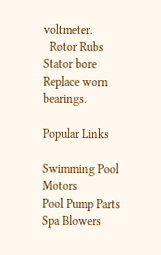voltmeter.
  Rotor Rubs Stator bore Replace worn bearings.

Popular Links

Swimming Pool Motors
Pool Pump Parts
Spa Blowers